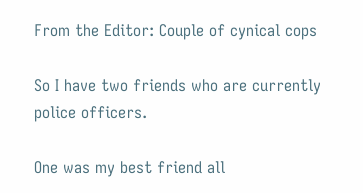From the Editor: Couple of cynical cops

So I have two friends who are currently police officers.

One was my best friend all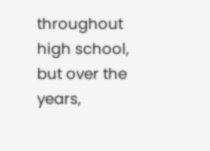throughout high school, but over the years,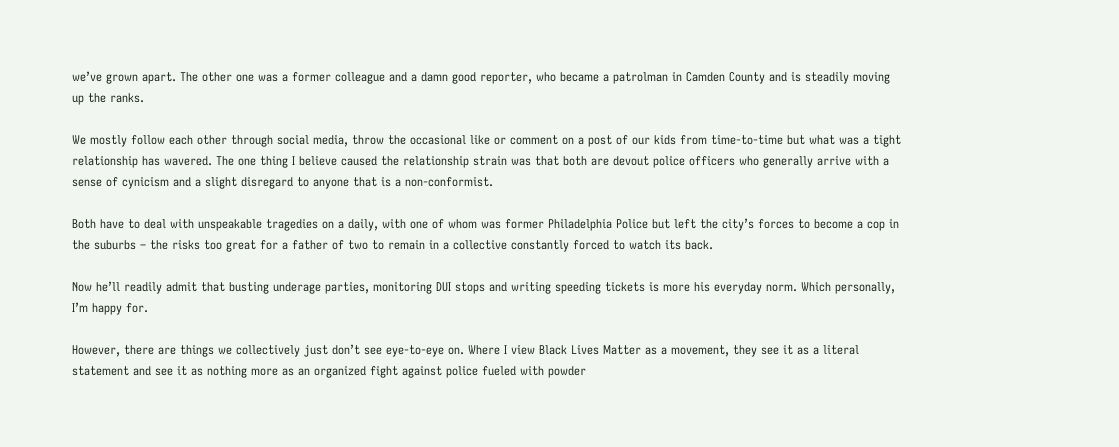we’ve grown apart. The other one was a former colleague and a damn good reporter, who became a patrolman in Camden County and is steadily moving up the ranks.

We mostly follow each other through social media, throw the occasional like or comment on a post of our kids from time-to-time but what was a tight relationship has wavered. The one thing I believe caused the relationship strain was that both are devout police officers who generally arrive with a sense of cynicism and a slight disregard to anyone that is a non-conformist.

Both have to deal with unspeakable tragedies on a daily, with one of whom was former Philadelphia Police but left the city’s forces to become a cop in the suburbs – the risks too great for a father of two to remain in a collective constantly forced to watch its back.

Now he’ll readily admit that busting underage parties, monitoring DUI stops and writing speeding tickets is more his everyday norm. Which personally, I’m happy for.

However, there are things we collectively just don’t see eye-to-eye on. Where I view Black Lives Matter as a movement, they see it as a literal statement and see it as nothing more as an organized fight against police fueled with powder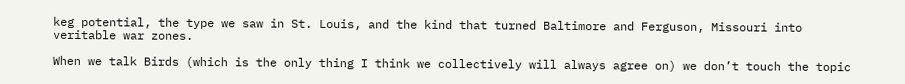keg potential, the type we saw in St. Louis, and the kind that turned Baltimore and Ferguson, Missouri into veritable war zones.

When we talk Birds (which is the only thing I think we collectively will always agree on) we don’t touch the topic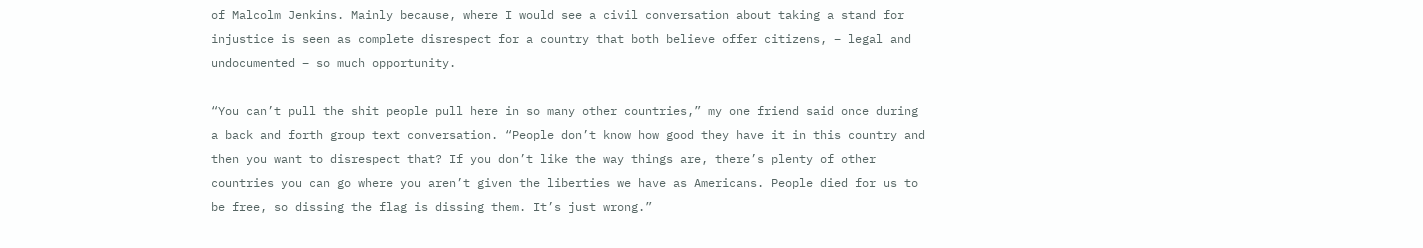of Malcolm Jenkins. Mainly because, where I would see a civil conversation about taking a stand for injustice is seen as complete disrespect for a country that both believe offer citizens, – legal and undocumented – so much opportunity.

“You can’t pull the shit people pull here in so many other countries,” my one friend said once during a back and forth group text conversation. “People don’t know how good they have it in this country and then you want to disrespect that? If you don’t like the way things are, there’s plenty of other countries you can go where you aren’t given the liberties we have as Americans. People died for us to be free, so dissing the flag is dissing them. It’s just wrong.”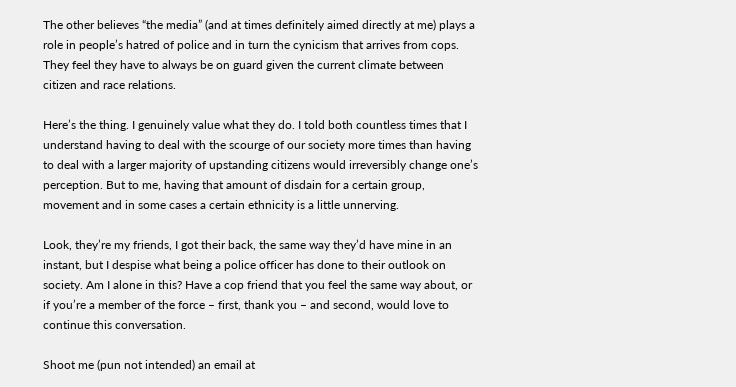The other believes “the media” (and at times definitely aimed directly at me) plays a role in people’s hatred of police and in turn the cynicism that arrives from cops. They feel they have to always be on guard given the current climate between citizen and race relations.

Here’s the thing. I genuinely value what they do. I told both countless times that I understand having to deal with the scourge of our society more times than having to deal with a larger majority of upstanding citizens would irreversibly change one’s perception. But to me, having that amount of disdain for a certain group, movement and in some cases a certain ethnicity is a little unnerving.

Look, they’re my friends, I got their back, the same way they’d have mine in an instant, but I despise what being a police officer has done to their outlook on society. Am I alone in this? Have a cop friend that you feel the same way about, or if you’re a member of the force – first, thank you – and second, would love to continue this conversation.

Shoot me (pun not intended) an email at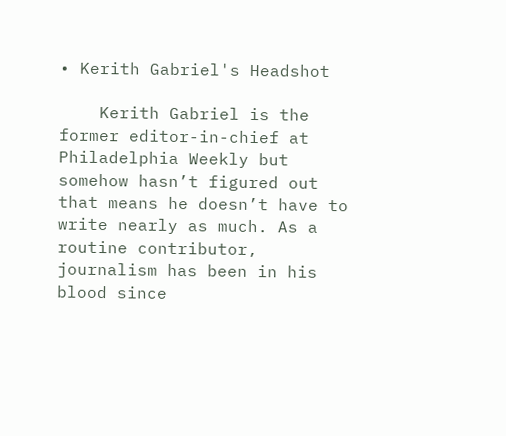• Kerith Gabriel's Headshot

    Kerith Gabriel is the former editor-in-chief at Philadelphia Weekly but somehow hasn’t figured out that means he doesn’t have to write nearly as much. As a routine contributor, journalism has been in his blood since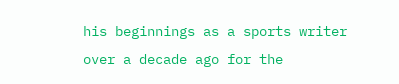his beginnings as a sports writer over a decade ago for the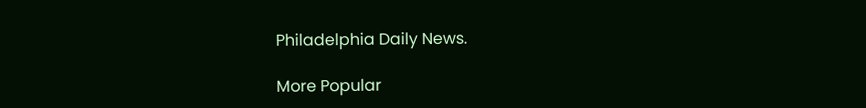Philadelphia Daily News.

More Popular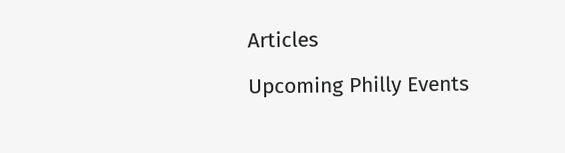Articles

Upcoming Philly Events